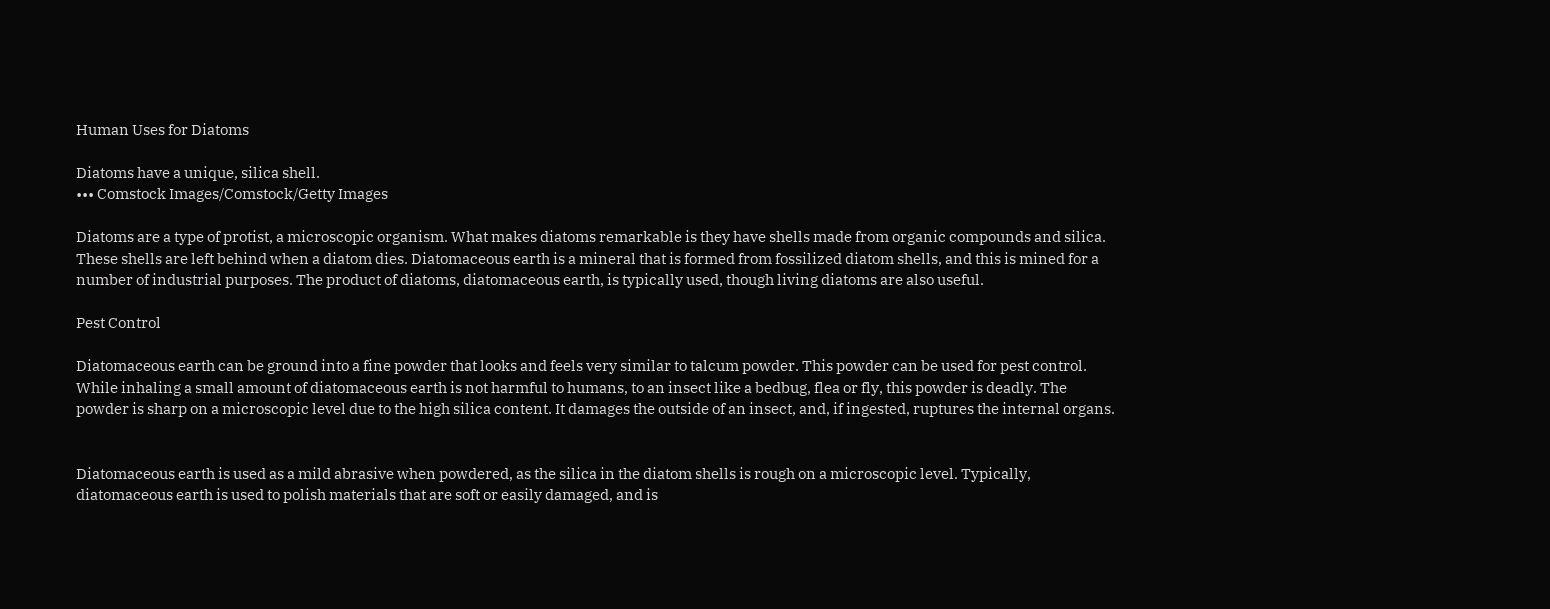Human Uses for Diatoms

Diatoms have a unique, silica shell.
••• Comstock Images/Comstock/Getty Images

Diatoms are a type of protist, a microscopic organism. What makes diatoms remarkable is they have shells made from organic compounds and silica. These shells are left behind when a diatom dies. Diatomaceous earth is a mineral that is formed from fossilized diatom shells, and this is mined for a number of industrial purposes. The product of diatoms, diatomaceous earth, is typically used, though living diatoms are also useful.

Pest Control

Diatomaceous earth can be ground into a fine powder that looks and feels very similar to talcum powder. This powder can be used for pest control. While inhaling a small amount of diatomaceous earth is not harmful to humans, to an insect like a bedbug, flea or fly, this powder is deadly. The powder is sharp on a microscopic level due to the high silica content. It damages the outside of an insect, and, if ingested, ruptures the internal organs.


Diatomaceous earth is used as a mild abrasive when powdered, as the silica in the diatom shells is rough on a microscopic level. Typically, diatomaceous earth is used to polish materials that are soft or easily damaged, and is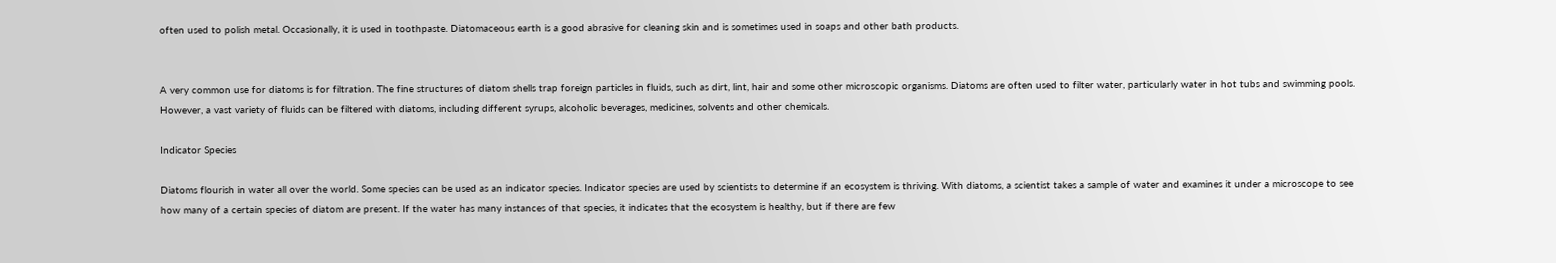often used to polish metal. Occasionally, it is used in toothpaste. Diatomaceous earth is a good abrasive for cleaning skin and is sometimes used in soaps and other bath products.


A very common use for diatoms is for filtration. The fine structures of diatom shells trap foreign particles in fluids, such as dirt, lint, hair and some other microscopic organisms. Diatoms are often used to filter water, particularly water in hot tubs and swimming pools. However, a vast variety of fluids can be filtered with diatoms, including different syrups, alcoholic beverages, medicines, solvents and other chemicals.

Indicator Species

Diatoms flourish in water all over the world. Some species can be used as an indicator species. Indicator species are used by scientists to determine if an ecosystem is thriving. With diatoms, a scientist takes a sample of water and examines it under a microscope to see how many of a certain species of diatom are present. If the water has many instances of that species, it indicates that the ecosystem is healthy, but if there are few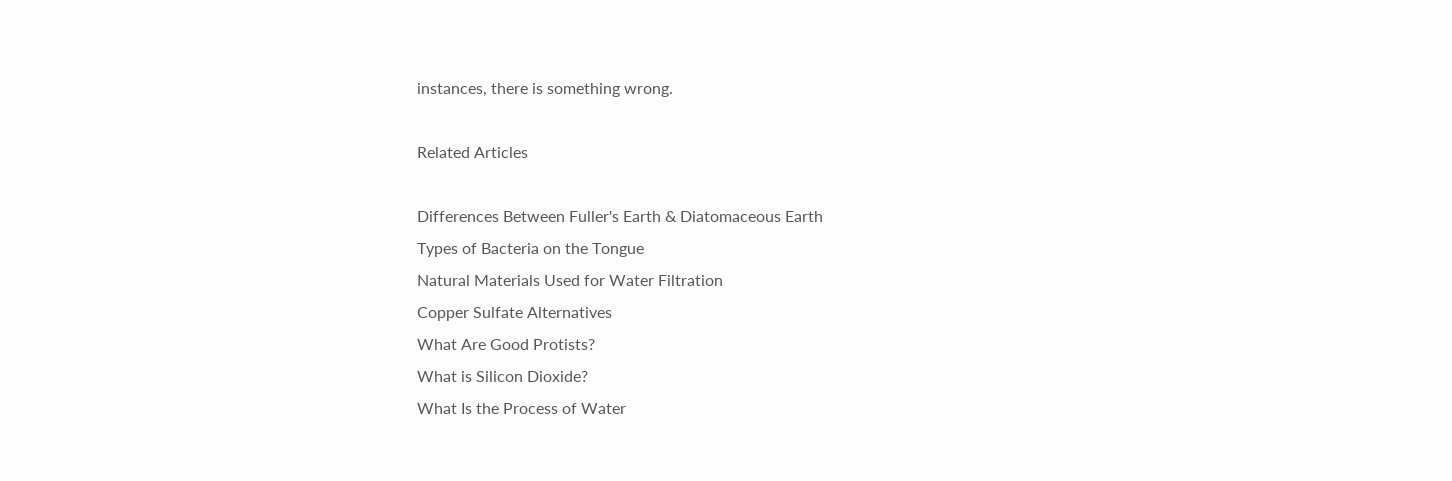instances, there is something wrong.

Related Articles

Differences Between Fuller's Earth & Diatomaceous Earth
Types of Bacteria on the Tongue
Natural Materials Used for Water Filtration
Copper Sulfate Alternatives
What Are Good Protists?
What is Silicon Dioxide?
What Is the Process of Water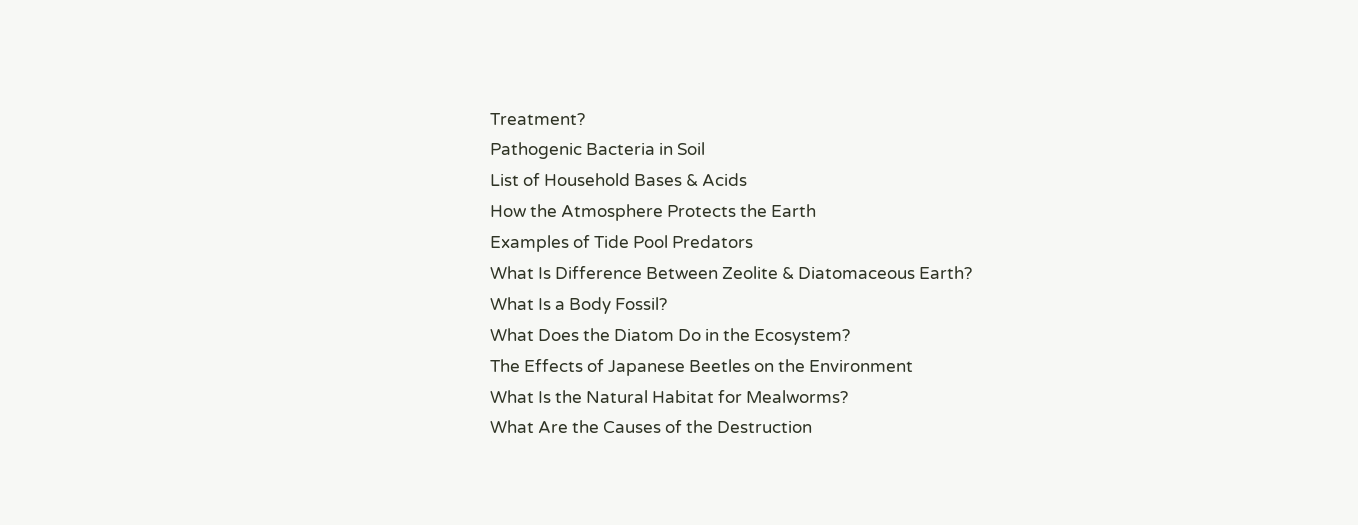Treatment?
Pathogenic Bacteria in Soil
List of Household Bases & Acids
How the Atmosphere Protects the Earth
Examples of Tide Pool Predators
What Is Difference Between Zeolite & Diatomaceous Earth?
What Is a Body Fossil?
What Does the Diatom Do in the Ecosystem?
The Effects of Japanese Beetles on the Environment
What Is the Natural Habitat for Mealworms?
What Are the Causes of the Destruction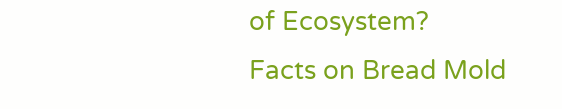of Ecosystem?
Facts on Bread Mold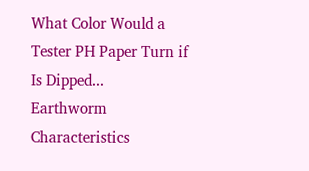What Color Would a Tester PH Paper Turn if Is Dipped...
Earthworm Characteristics